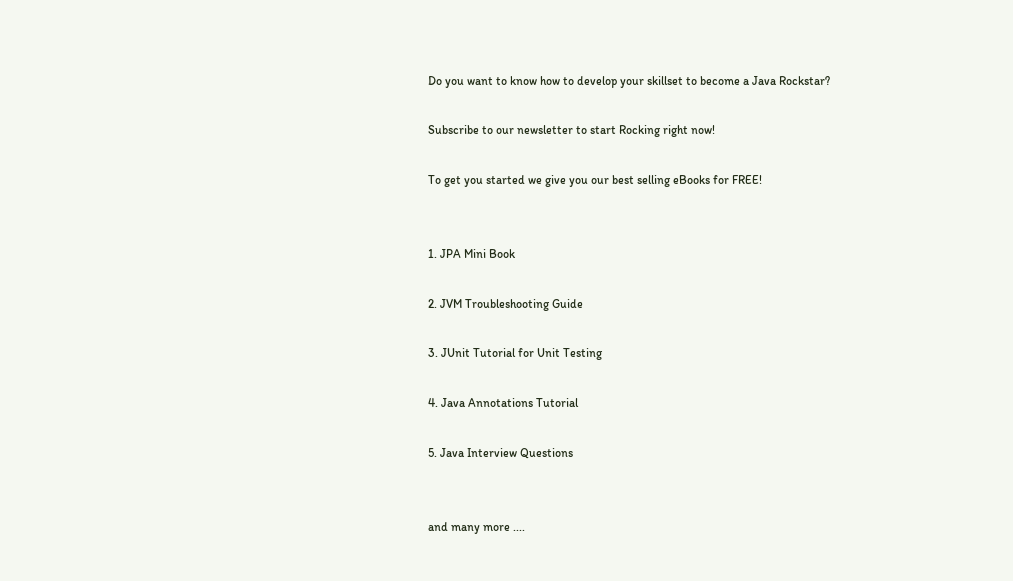Do you want to know how to develop your skillset to become a Java Rockstar?

Subscribe to our newsletter to start Rocking right now!

To get you started we give you our best selling eBooks for FREE!


1. JPA Mini Book

2. JVM Troubleshooting Guide

3. JUnit Tutorial for Unit Testing

4. Java Annotations Tutorial

5. Java Interview Questions


and many more ....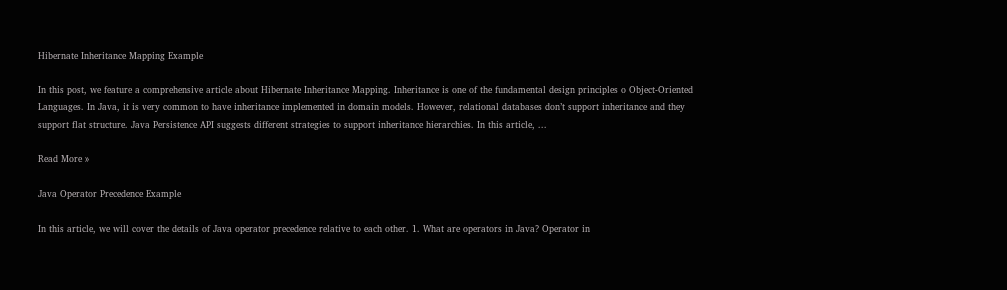Hibernate Inheritance Mapping Example

In this post, we feature a comprehensive article about Hibernate Inheritance Mapping. Inheritance is one of the fundamental design principles o Object-Oriented Languages. In Java, it is very common to have inheritance implemented in domain models. However, relational databases don’t support inheritance and they support flat structure. Java Persistence API suggests different strategies to support inheritance hierarchies. In this article, ...

Read More »

Java Operator Precedence Example

In this article, we will cover the details of Java operator precedence relative to each other. 1. What are operators in Java? Operator in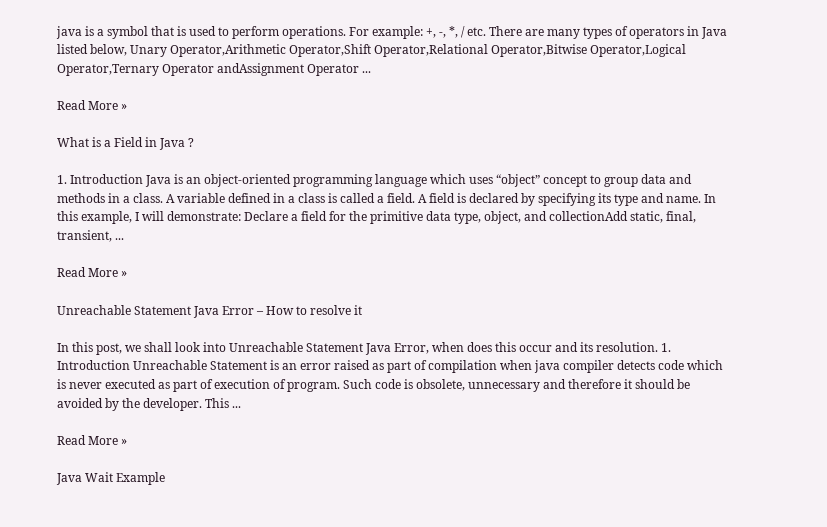java is a symbol that is used to perform operations. For example: +, -, *, / etc. There are many types of operators in Java listed below, Unary Operator,Arithmetic Operator,Shift Operator,Relational Operator,Bitwise Operator,Logical Operator,Ternary Operator andAssignment Operator ...

Read More »

What is a Field in Java ?

1. Introduction Java is an object-oriented programming language which uses “object” concept to group data and methods in a class. A variable defined in a class is called a field. A field is declared by specifying its type and name. In this example, I will demonstrate: Declare a field for the primitive data type, object, and collectionAdd static, final, transient, ...

Read More »

Unreachable Statement Java Error – How to resolve it

In this post, we shall look into Unreachable Statement Java Error, when does this occur and its resolution. 1. Introduction Unreachable Statement is an error raised as part of compilation when java compiler detects code which is never executed as part of execution of program. Such code is obsolete, unnecessary and therefore it should be avoided by the developer. This ...

Read More »

Java Wait Example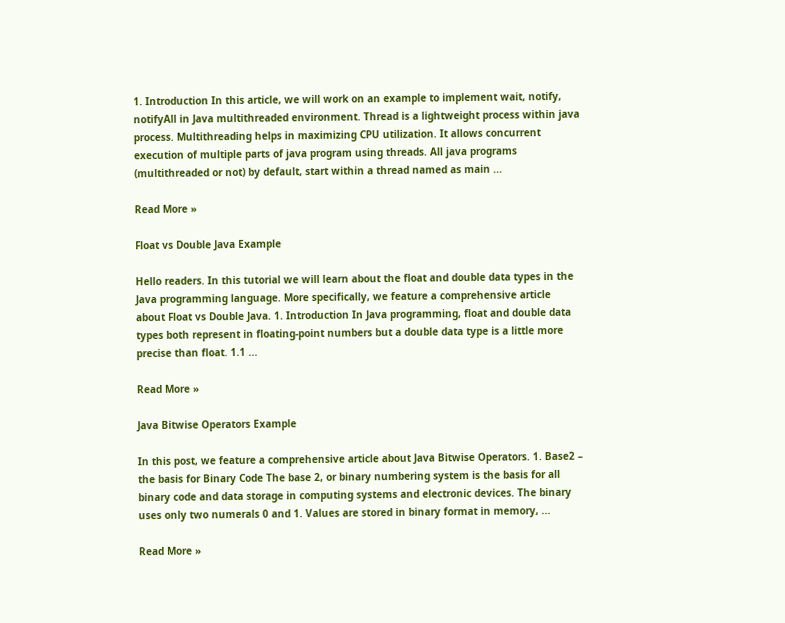1. Introduction In this article, we will work on an example to implement wait, notify, notifyAll in Java multithreaded environment. Thread is a lightweight process within java process. Multithreading helps in maximizing CPU utilization. It allows concurrent execution of multiple parts of java program using threads. All java programs (multithreaded or not) by default, start within a thread named as main ...

Read More »

Float vs Double Java Example

Hello readers. In this tutorial we will learn about the float and double data types in the Java programming language. More specifically, we feature a comprehensive article about Float vs Double Java. 1. Introduction In Java programming, float and double data types both represent in floating-point numbers but a double data type is a little more precise than float. 1.1 ...

Read More »

Java Bitwise Operators Example

In this post, we feature a comprehensive article about Java Bitwise Operators. 1. Base2 – the basis for Binary Code The base 2, or binary numbering system is the basis for all binary code and data storage in computing systems and electronic devices. The binary uses only two numerals 0 and 1. Values are stored in binary format in memory, ...

Read More »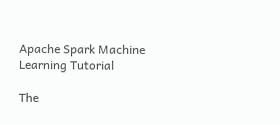Apache Spark Machine Learning Tutorial

The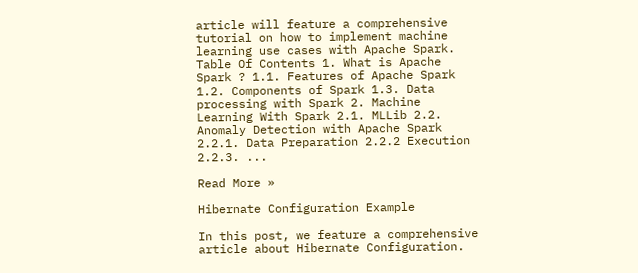article will feature a comprehensive tutorial on how to implement machine learning use cases with Apache Spark. Table Of Contents 1. What is Apache Spark ? 1.1. Features of Apache Spark 1.2. Components of Spark 1.3. Data processing with Spark 2. Machine Learning With Spark 2.1. MLLib 2.2. Anomaly Detection with Apache Spark 2.2.1. Data Preparation 2.2.2 Execution 2.2.3. ...

Read More »

Hibernate Configuration Example

In this post, we feature a comprehensive article about Hibernate Configuration.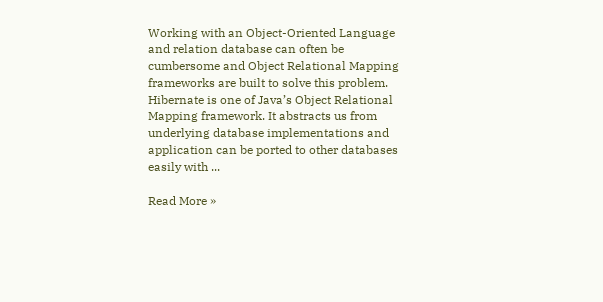Working with an Object-Oriented Language and relation database can often be cumbersome and Object Relational Mapping frameworks are built to solve this problem. Hibernate is one of Java’s Object Relational Mapping framework. It abstracts us from underlying database implementations and application can be ported to other databases easily with ...

Read More »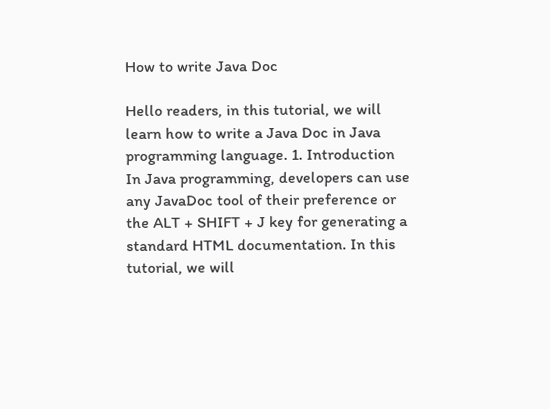How to write Java Doc

Hello readers, in this tutorial, we will learn how to write a Java Doc in Java programming language. 1. Introduction In Java programming, developers can use any JavaDoc tool of their preference or the ALT + SHIFT + J key for generating a standard HTML documentation. In this tutorial, we will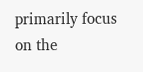primarily focus on the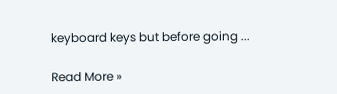keyboard keys but before going ...

Read More »